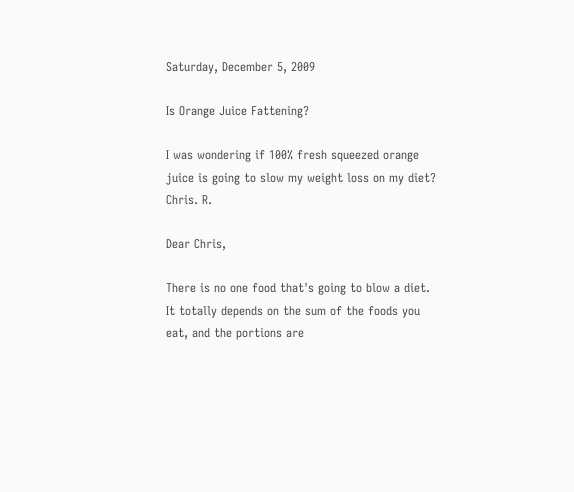Saturday, December 5, 2009

Is Orange Juice Fattening?

I was wondering if 100% fresh squeezed orange juice is going to slow my weight loss on my diet?  Chris. R.

Dear Chris,

There is no one food that's going to blow a diet. It totally depends on the sum of the foods you eat, and the portions are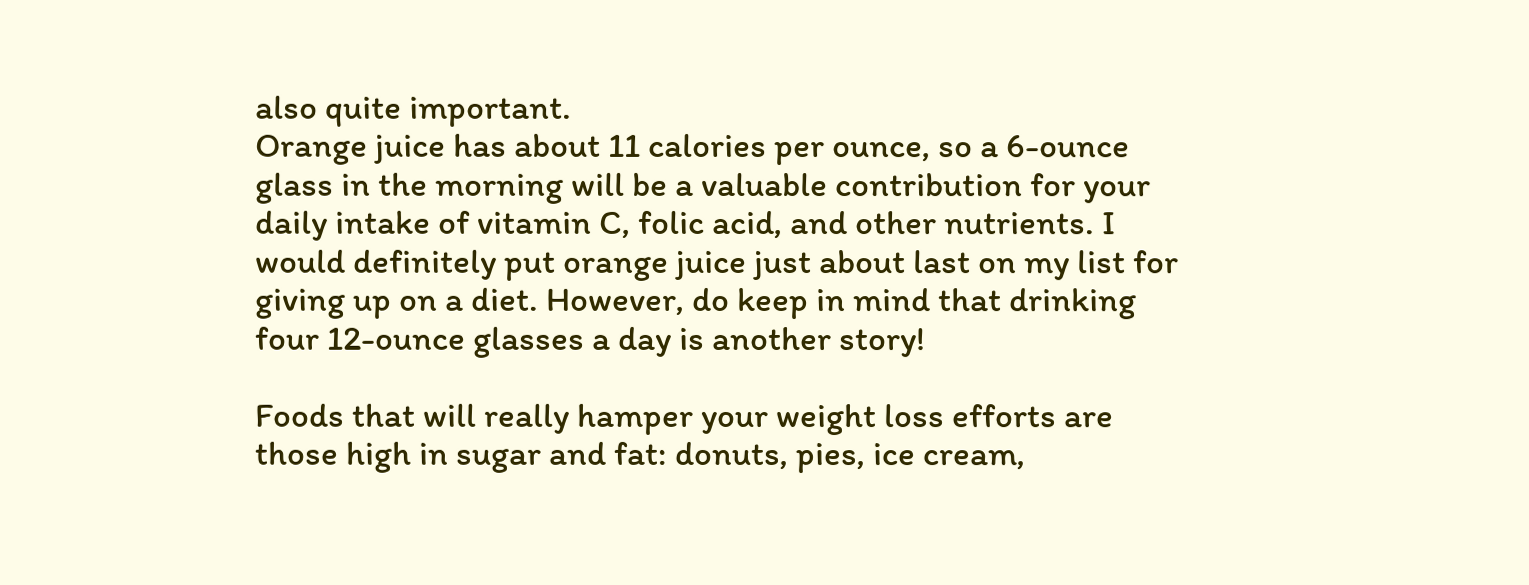also quite important.
Orange juice has about 11 calories per ounce, so a 6-ounce glass in the morning will be a valuable contribution for your daily intake of vitamin C, folic acid, and other nutrients. I would definitely put orange juice just about last on my list for giving up on a diet. However, do keep in mind that drinking four 12-ounce glasses a day is another story!

Foods that will really hamper your weight loss efforts are those high in sugar and fat: donuts, pies, ice cream,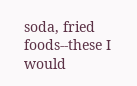soda, fried foods--these I would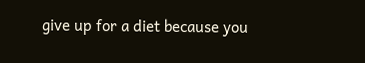give up for a diet because you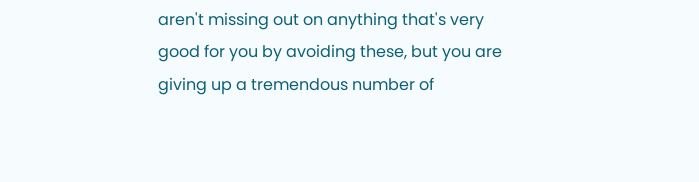aren't missing out on anything that's very good for you by avoiding these, but you are giving up a tremendous number of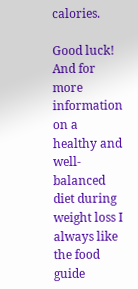calories.

Good luck!  And for more information on a healthy and well-balanced diet during weight loss I always like the food guide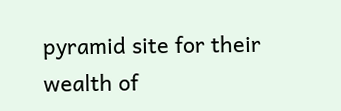pyramid site for their wealth of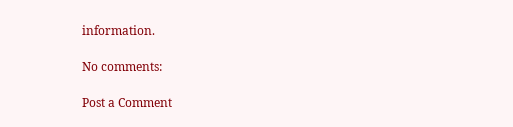information.

No comments:

Post a Comment